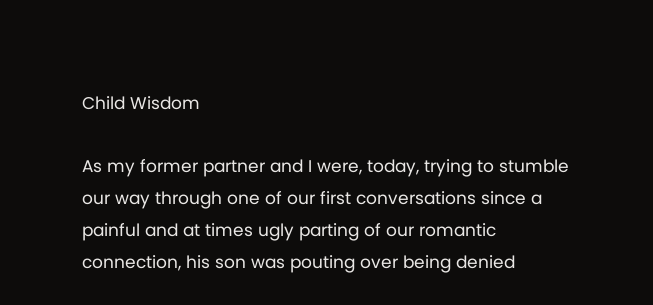Child Wisdom

As my former partner and I were, today, trying to stumble our way through one of our first conversations since a painful and at times ugly parting of our romantic connection, his son was pouting over being denied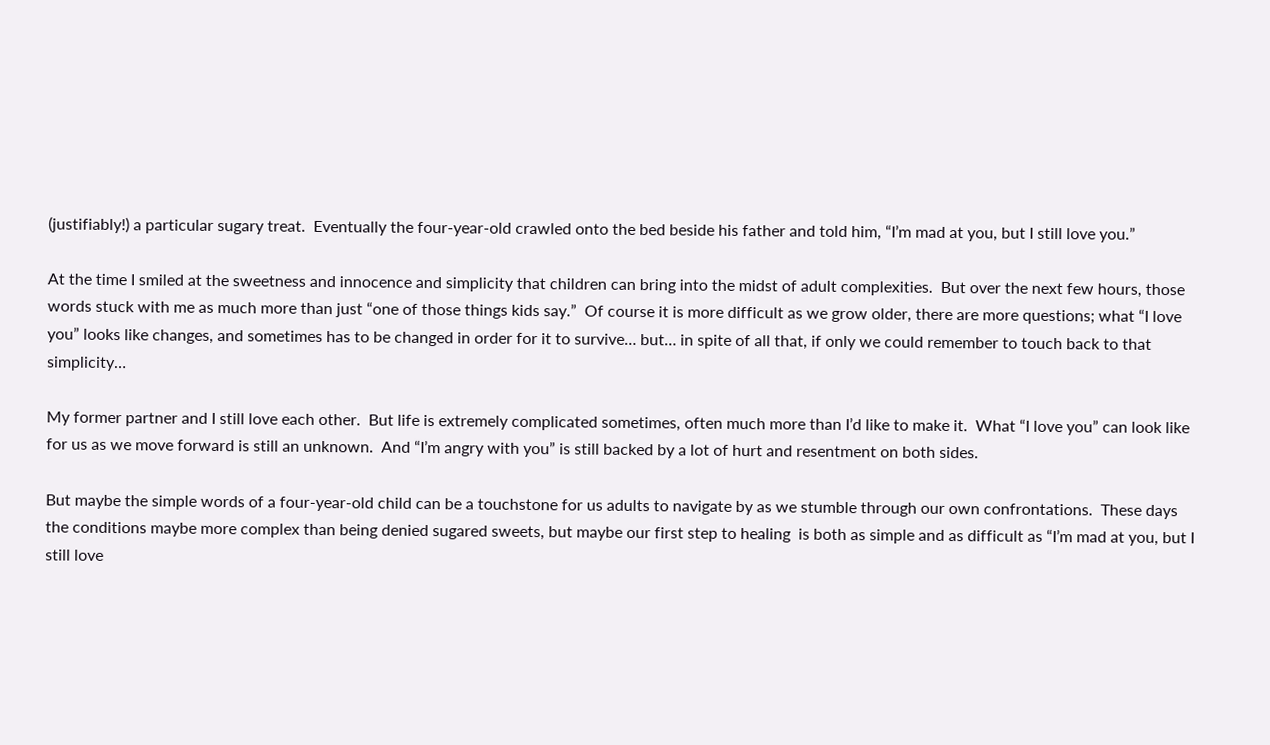(justifiably!) a particular sugary treat.  Eventually the four-year-old crawled onto the bed beside his father and told him, “I’m mad at you, but I still love you.”

At the time I smiled at the sweetness and innocence and simplicity that children can bring into the midst of adult complexities.  But over the next few hours, those words stuck with me as much more than just “one of those things kids say.”  Of course it is more difficult as we grow older, there are more questions; what “I love you” looks like changes, and sometimes has to be changed in order for it to survive… but… in spite of all that, if only we could remember to touch back to that simplicity…

My former partner and I still love each other.  But life is extremely complicated sometimes, often much more than I’d like to make it.  What “I love you” can look like for us as we move forward is still an unknown.  And “I’m angry with you” is still backed by a lot of hurt and resentment on both sides.

But maybe the simple words of a four-year-old child can be a touchstone for us adults to navigate by as we stumble through our own confrontations.  These days the conditions maybe more complex than being denied sugared sweets, but maybe our first step to healing  is both as simple and as difficult as “I’m mad at you, but I still love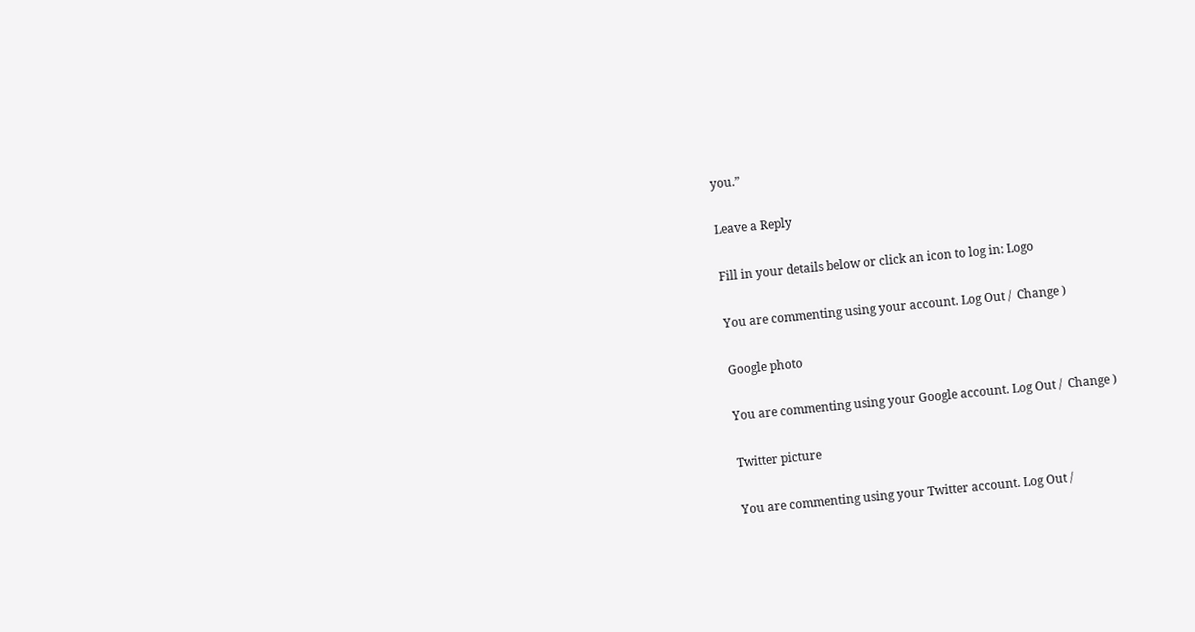you.”

Leave a Reply

Fill in your details below or click an icon to log in: Logo

You are commenting using your account. Log Out /  Change )

Google photo

You are commenting using your Google account. Log Out /  Change )

Twitter picture

You are commenting using your Twitter account. Log Out /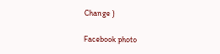Change )

Facebook photo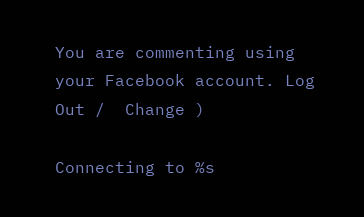You are commenting using your Facebook account. Log Out /  Change )

Connecting to %s